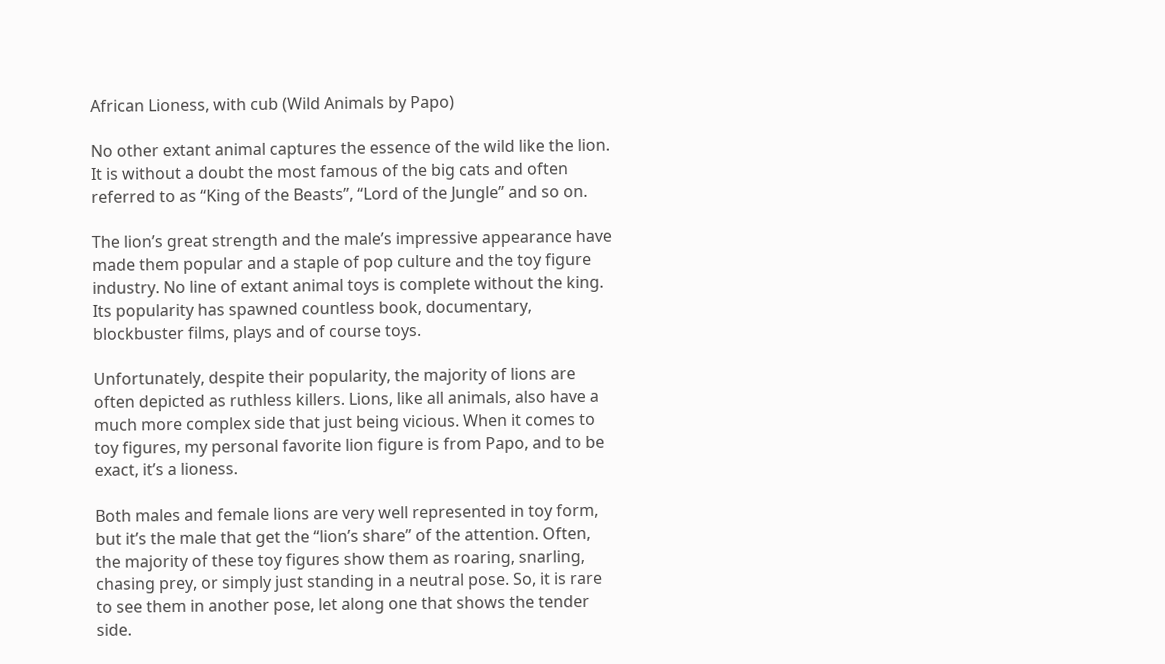African Lioness, with cub (Wild Animals by Papo)

No other extant animal captures the essence of the wild like the lion. It is without a doubt the most famous of the big cats and often referred to as “King of the Beasts”, “Lord of the Jungle” and so on.

The lion’s great strength and the male’s impressive appearance have made them popular and a staple of pop culture and the toy figure industry. No line of extant animal toys is complete without the king. Its popularity has spawned countless book, documentary, blockbuster films, plays and of course toys.

Unfortunately, despite their popularity, the majority of lions are often depicted as ruthless killers. Lions, like all animals, also have a much more complex side that just being vicious. When it comes to toy figures, my personal favorite lion figure is from Papo, and to be exact, it’s a lioness.

Both males and female lions are very well represented in toy form, but it’s the male that get the “lion’s share” of the attention. Often, the majority of these toy figures show them as roaring, snarling, chasing prey, or simply just standing in a neutral pose. So, it is rare to see them in another pose, let along one that shows the tender side.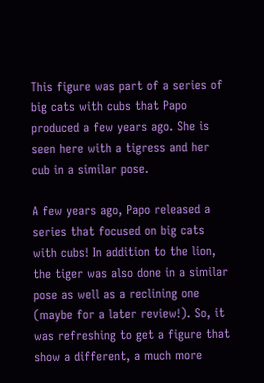This figure was part of a series of big cats with cubs that Papo produced a few years ago. She is seen here with a tigress and her cub in a similar pose.

A few years ago, Papo released a series that focused on big cats with cubs! In addition to the lion, the tiger was also done in a similar pose as well as a reclining one (maybe for a later review!). So, it was refreshing to get a figure that show a different, a much more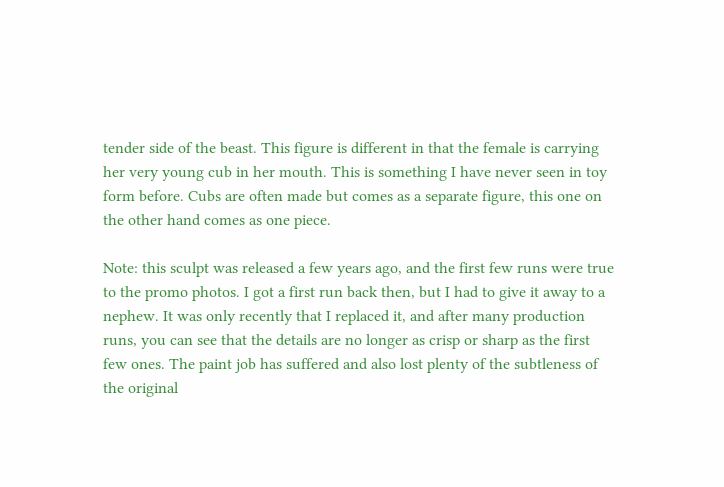tender side of the beast. This figure is different in that the female is carrying her very young cub in her mouth. This is something I have never seen in toy form before. Cubs are often made but comes as a separate figure, this one on the other hand comes as one piece.

Note: this sculpt was released a few years ago, and the first few runs were true to the promo photos. I got a first run back then, but I had to give it away to a nephew. It was only recently that I replaced it, and after many production runs, you can see that the details are no longer as crisp or sharp as the first few ones. The paint job has suffered and also lost plenty of the subtleness of the original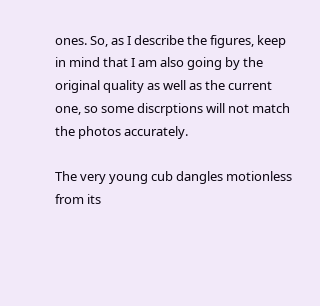ones. So, as I describe the figures, keep in mind that I am also going by the original quality as well as the current one, so some discrptions will not match the photos accurately.

The very young cub dangles motionless from its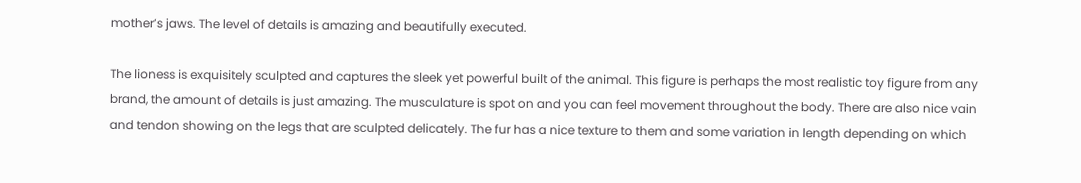mother’s jaws. The level of details is amazing and beautifully executed.

The lioness is exquisitely sculpted and captures the sleek yet powerful built of the animal. This figure is perhaps the most realistic toy figure from any brand, the amount of details is just amazing. The musculature is spot on and you can feel movement throughout the body. There are also nice vain and tendon showing on the legs that are sculpted delicately. The fur has a nice texture to them and some variation in length depending on which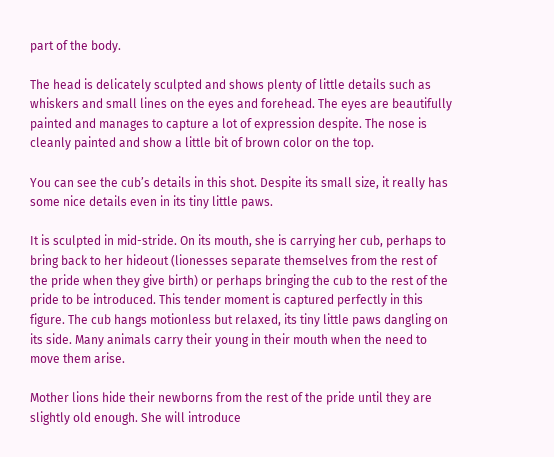part of the body.

The head is delicately sculpted and shows plenty of little details such as whiskers and small lines on the eyes and forehead. The eyes are beautifully painted and manages to capture a lot of expression despite. The nose is cleanly painted and show a little bit of brown color on the top.

You can see the cub’s details in this shot. Despite its small size, it really has some nice details even in its tiny little paws.

It is sculpted in mid-stride. On its mouth, she is carrying her cub, perhaps to bring back to her hideout (lionesses separate themselves from the rest of the pride when they give birth) or perhaps bringing the cub to the rest of the pride to be introduced. This tender moment is captured perfectly in this figure. The cub hangs motionless but relaxed, its tiny little paws dangling on its side. Many animals carry their young in their mouth when the need to move them arise.

Mother lions hide their newborns from the rest of the pride until they are slightly old enough. She will introduce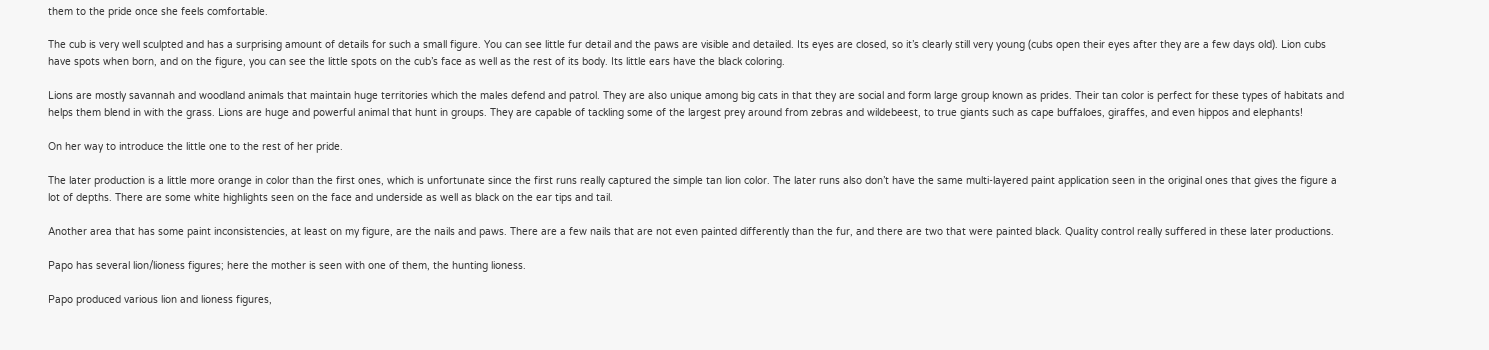them to the pride once she feels comfortable.

The cub is very well sculpted and has a surprising amount of details for such a small figure. You can see little fur detail and the paws are visible and detailed. Its eyes are closed, so it’s clearly still very young (cubs open their eyes after they are a few days old). Lion cubs have spots when born, and on the figure, you can see the little spots on the cub’s face as well as the rest of its body. Its little ears have the black coloring.

Lions are mostly savannah and woodland animals that maintain huge territories which the males defend and patrol. They are also unique among big cats in that they are social and form large group known as prides. Their tan color is perfect for these types of habitats and helps them blend in with the grass. Lions are huge and powerful animal that hunt in groups. They are capable of tackling some of the largest prey around from zebras and wildebeest, to true giants such as cape buffaloes, giraffes, and even hippos and elephants!

On her way to introduce the little one to the rest of her pride.

The later production is a little more orange in color than the first ones, which is unfortunate since the first runs really captured the simple tan lion color. The later runs also don’t have the same multi-layered paint application seen in the original ones that gives the figure a lot of depths. There are some white highlights seen on the face and underside as well as black on the ear tips and tail.

Another area that has some paint inconsistencies, at least on my figure, are the nails and paws. There are a few nails that are not even painted differently than the fur, and there are two that were painted black. Quality control really suffered in these later productions.

Papo has several lion/lioness figures; here the mother is seen with one of them, the hunting lioness.

Papo produced various lion and lioness figures,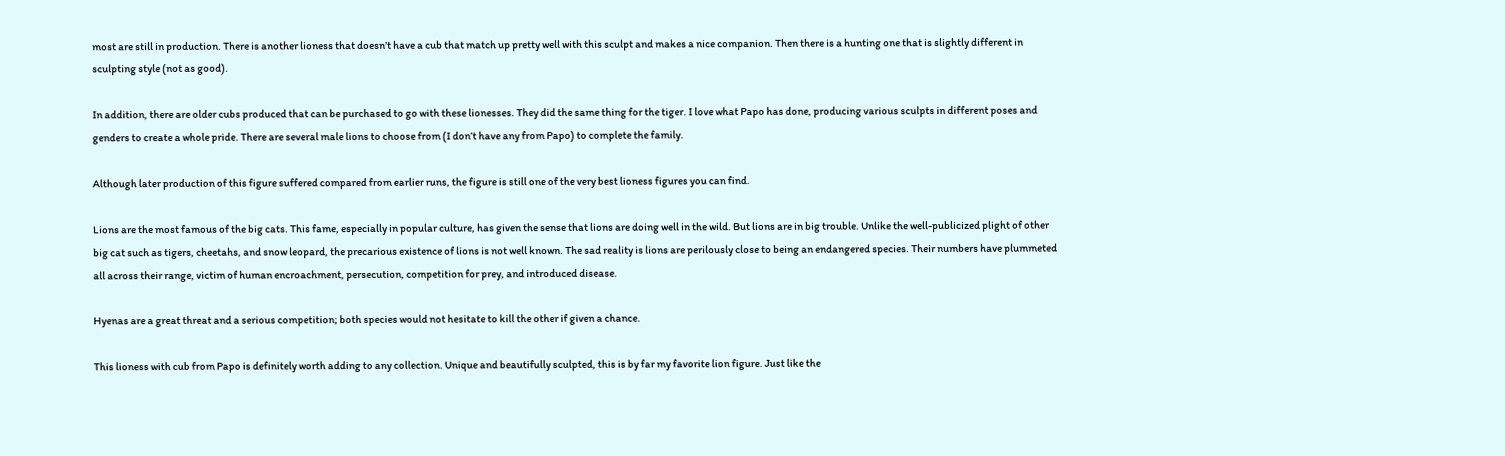most are still in production. There is another lioness that doesn’t have a cub that match up pretty well with this sculpt and makes a nice companion. Then there is a hunting one that is slightly different in sculpting style (not as good).

In addition, there are older cubs produced that can be purchased to go with these lionesses. They did the same thing for the tiger. I love what Papo has done, producing various sculpts in different poses and genders to create a whole pride. There are several male lions to choose from (I don’t have any from Papo) to complete the family.

Although later production of this figure suffered compared from earlier runs, the figure is still one of the very best lioness figures you can find.

Lions are the most famous of the big cats. This fame, especially in popular culture, has given the sense that lions are doing well in the wild. But lions are in big trouble. Unlike the well-publicized plight of other big cat such as tigers, cheetahs, and snow leopard, the precarious existence of lions is not well known. The sad reality is lions are perilously close to being an endangered species. Their numbers have plummeted all across their range, victim of human encroachment, persecution, competition for prey, and introduced disease.

Hyenas are a great threat and a serious competition; both species would not hesitate to kill the other if given a chance.

This lioness with cub from Papo is definitely worth adding to any collection. Unique and beautifully sculpted, this is by far my favorite lion figure. Just like the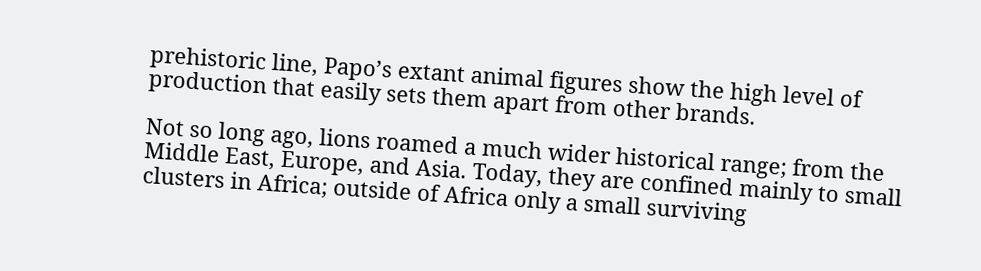prehistoric line, Papo’s extant animal figures show the high level of production that easily sets them apart from other brands.

Not so long ago, lions roamed a much wider historical range; from the Middle East, Europe, and Asia. Today, they are confined mainly to small clusters in Africa; outside of Africa only a small surviving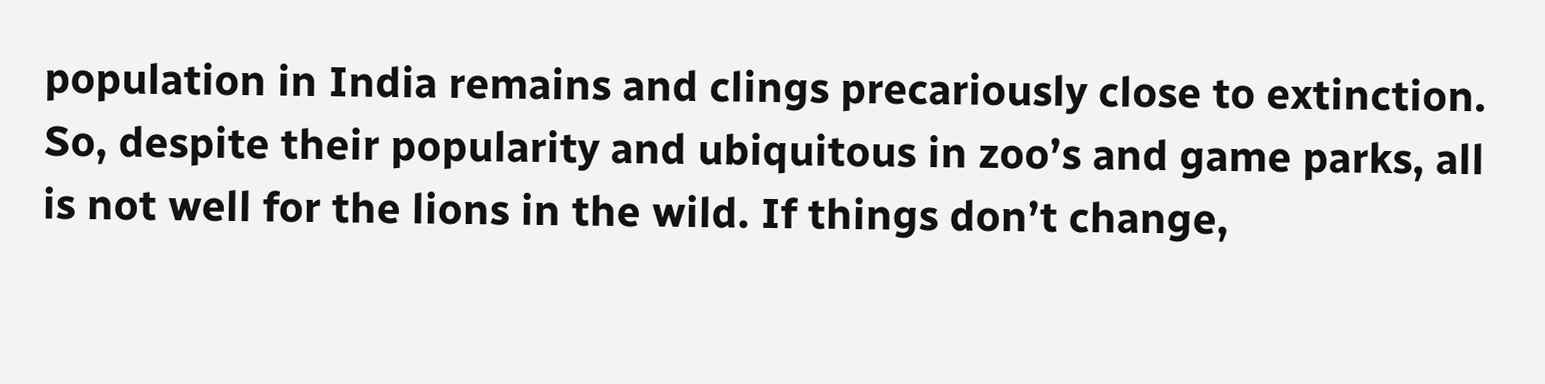population in India remains and clings precariously close to extinction. So, despite their popularity and ubiquitous in zoo’s and game parks, all is not well for the lions in the wild. If things don’t change,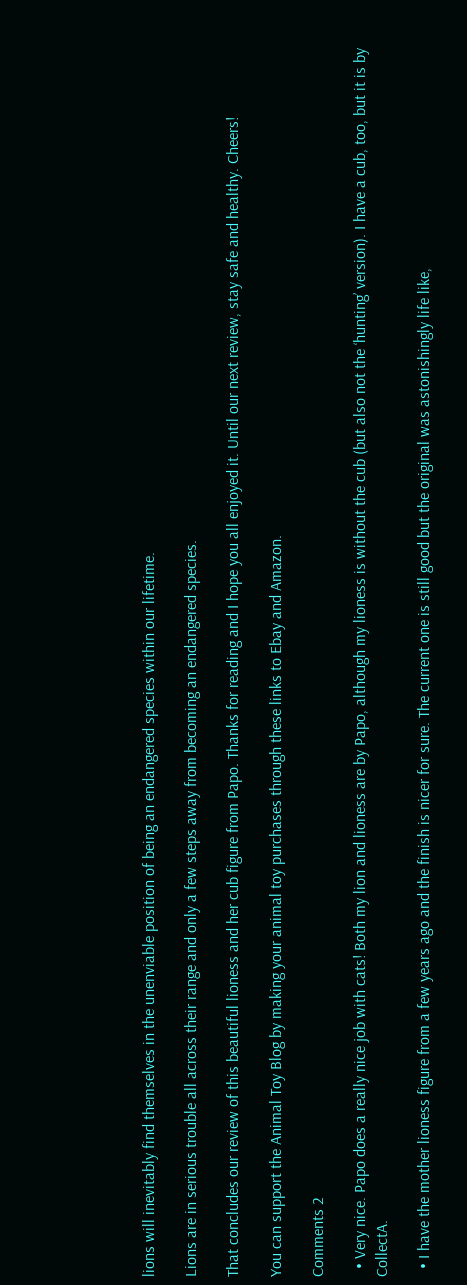lions will inevitably find themselves in the unenviable position of being an endangered species within our lifetime.

Lions are in serious trouble all across their range and only a few steps away from becoming an endangered species.

That concludes our review of this beautiful lioness and her cub figure from Papo. Thanks for reading and I hope you all enjoyed it. Until our next review, stay safe and healthy. Cheers!

You can support the Animal Toy Blog by making your animal toy purchases through these links to Ebay and Amazon.

Comments 2

  • Very nice. Papo does a really nice job with cats! Both my lion and lioness are by Papo, although my lioness is without the cub (but also not the ‘hunting’ version). I have a cub, too, but it is by CollectA.

  • I have the mother lioness figure from a few years ago and the finish is nicer for sure. The current one is still good but the original was astonishingly life like,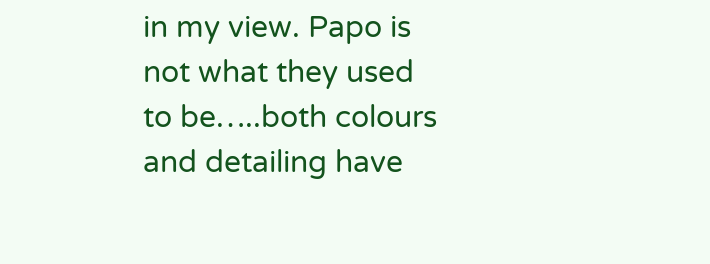in my view. Papo is not what they used to be…..both colours and detailing have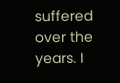suffered over the years. I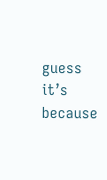guess it’s because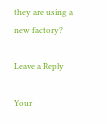they are using a new factory?

Leave a Reply

Your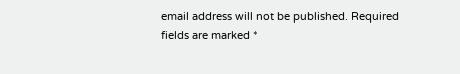email address will not be published. Required fields are marked *